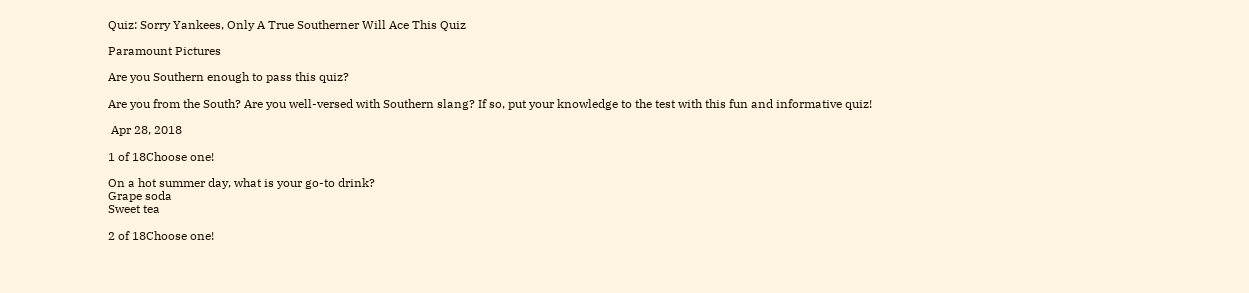Quiz: Sorry Yankees, Only A True Southerner Will Ace This Quiz

Paramount Pictures

Are you Southern enough to pass this quiz?

Are you from the South? Are you well-versed with Southern slang? If so, put your knowledge to the test with this fun and informative quiz!

 Apr 28, 2018

1 of 18Choose one!

On a hot summer day, what is your go-to drink?
Grape soda
Sweet tea

2 of 18Choose one!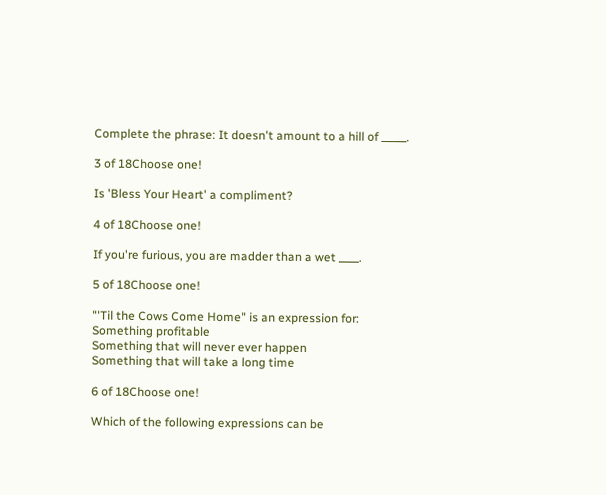Complete the phrase: It doesn't amount to a hill of _____.

3 of 18Choose one!

Is 'Bless Your Heart' a compliment?

4 of 18Choose one!

If you're furious, you are madder than a wet ____.

5 of 18Choose one!

"'Til the Cows Come Home" is an expression for:
Something profitable
Something that will never ever happen
Something that will take a long time

6 of 18Choose one!

Which of the following expressions can be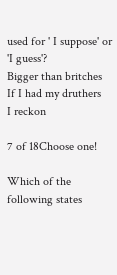used for ' I suppose' or 'I guess'?
Bigger than britches
If I had my druthers
I reckon

7 of 18Choose one!

Which of the following states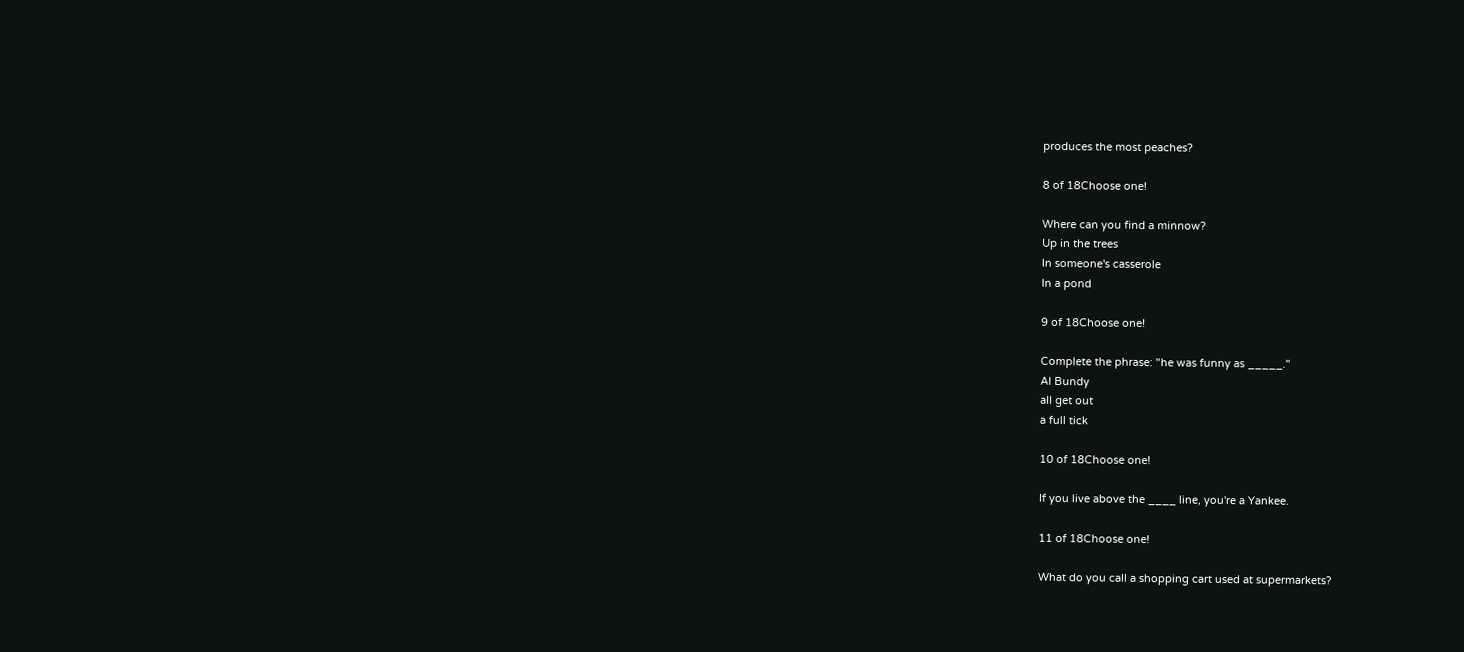produces the most peaches?

8 of 18Choose one!

Where can you find a minnow?
Up in the trees
In someone's casserole
In a pond

9 of 18Choose one!

Complete the phrase: "he was funny as _____."
Al Bundy
all get out
a full tick

10 of 18Choose one!

If you live above the ____ line, you're a Yankee.

11 of 18Choose one!

What do you call a shopping cart used at supermarkets?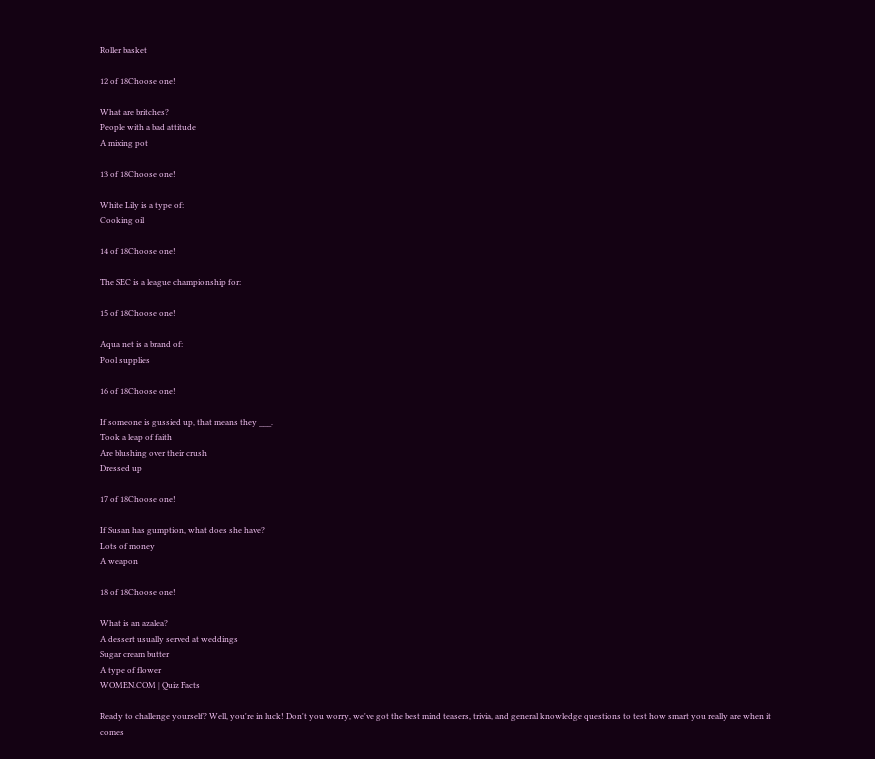Roller basket

12 of 18Choose one!

What are britches?
People with a bad attitude
A mixing pot

13 of 18Choose one!

White Lily is a type of:
Cooking oil

14 of 18Choose one!

The SEC is a league championship for:

15 of 18Choose one!

Aqua net is a brand of:
Pool supplies

16 of 18Choose one!

If someone is gussied up, that means they ___.
Took a leap of faith
Are blushing over their crush
Dressed up

17 of 18Choose one!

If Susan has gumption, what does she have?
Lots of money
A weapon

18 of 18Choose one!

What is an azalea?
A dessert usually served at weddings
Sugar cream butter
A type of flower
WOMEN.COM | Quiz Facts

Ready to challenge yourself? Well, you're in luck! Don't you worry, we've got the best mind teasers, trivia, and general knowledge questions to test how smart you really are when it comes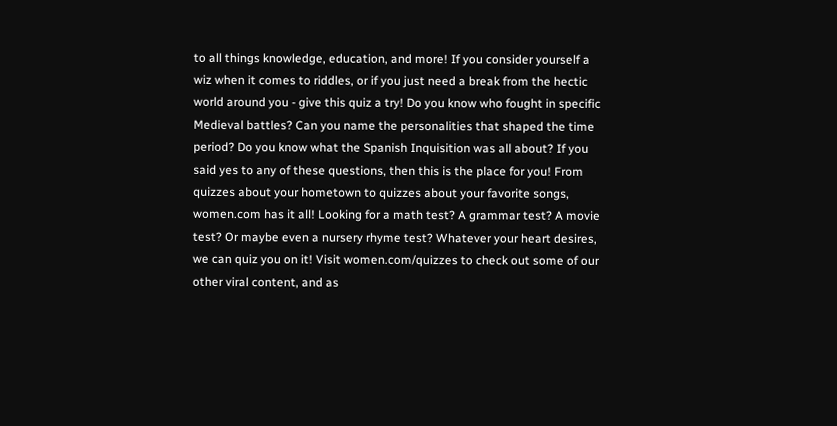to all things knowledge, education, and more! If you consider yourself a wiz when it comes to riddles, or if you just need a break from the hectic world around you - give this quiz a try! Do you know who fought in specific Medieval battles? Can you name the personalities that shaped the time period? Do you know what the Spanish Inquisition was all about? If you said yes to any of these questions, then this is the place for you! From quizzes about your hometown to quizzes about your favorite songs, women.com has it all! Looking for a math test? A grammar test? A movie test? Or maybe even a nursery rhyme test? Whatever your heart desires, we can quiz you on it! Visit women.com/quizzes to check out some of our other viral content, and as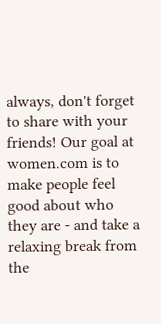always, don't forget to share with your friends! Our goal at women.com is to make people feel good about who they are - and take a relaxing break from the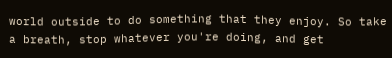world outside to do something that they enjoy. So take a breath, stop whatever you're doing, and get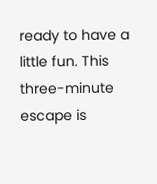ready to have a little fun. This three-minute escape is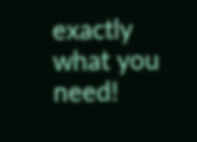exactly what you need!